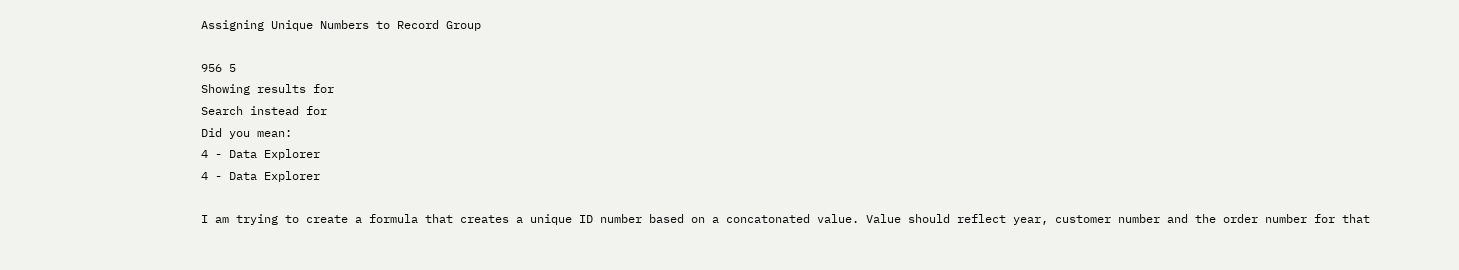Assigning Unique Numbers to Record Group

956 5
Showing results for
Search instead for
Did you mean:
4 - Data Explorer
4 - Data Explorer

I am trying to create a formula that creates a unique ID number based on a concatonated value. Value should reflect year, customer number and the order number for that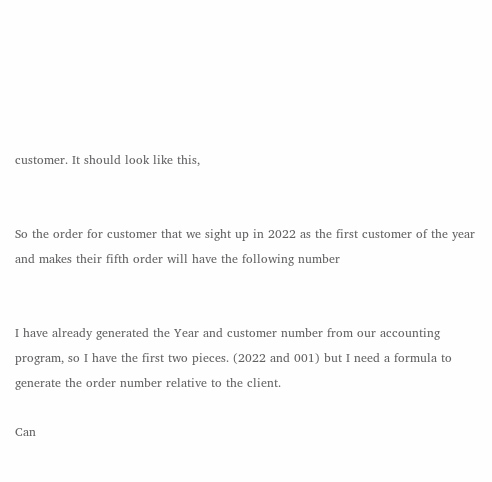customer. It should look like this,


So the order for customer that we sight up in 2022 as the first customer of the year and makes their fifth order will have the following number


I have already generated the Year and customer number from our accounting program, so I have the first two pieces. (2022 and 001) but I need a formula to generate the order number relative to the client.

Can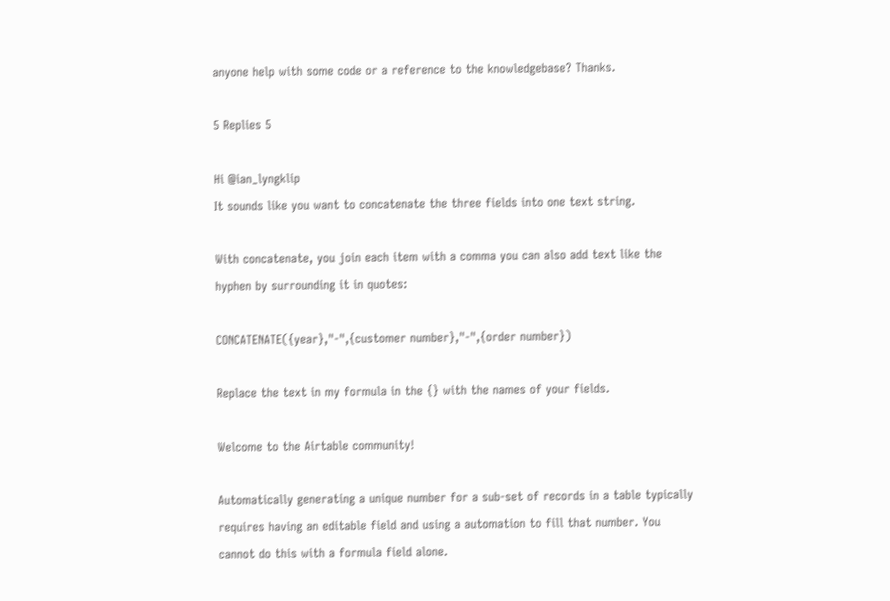anyone help with some code or a reference to the knowledgebase? Thanks.

5 Replies 5

Hi @ian_lyngklip
It sounds like you want to concatenate the three fields into one text string.

With concatenate, you join each item with a comma you can also add text like the hyphen by surrounding it in quotes:

CONCATENATE({year},"-",{customer number},"-",{order number})

Replace the text in my formula in the {} with the names of your fields.

Welcome to the Airtable community!

Automatically generating a unique number for a sub-set of records in a table typically requires having an editable field and using a automation to fill that number. You cannot do this with a formula field alone.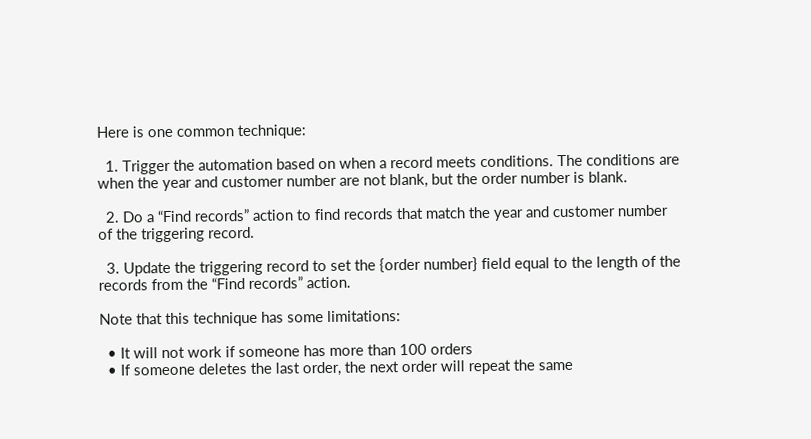Here is one common technique:

  1. Trigger the automation based on when a record meets conditions. The conditions are when the year and customer number are not blank, but the order number is blank.

  2. Do a “Find records” action to find records that match the year and customer number of the triggering record.

  3. Update the triggering record to set the {order number} field equal to the length of the records from the “Find records” action.

Note that this technique has some limitations:

  • It will not work if someone has more than 100 orders
  • If someone deletes the last order, the next order will repeat the same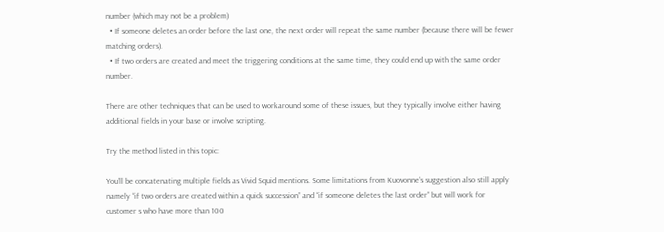number (which may not be a problem)
  • If someone deletes an order before the last one, the next order will repeat the same number (because there will be fewer matching orders).
  • If two orders are created and meet the triggering conditions at the same time, they could end up with the same order number.

There are other techniques that can be used to workaround some of these issues, but they typically involve either having additional fields in your base or involve scripting.

Try the method listed in this topic:

You’ll be concatenating multiple fields as Vivid Squid mentions. Some limitations from Kuovonne’s suggestion also still apply namely “if two orders are created within a quick succession” and “if someone deletes the last order” but will work for customer s who have more than 100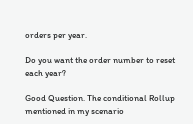orders per year.

Do you want the order number to reset each year?

Good Question. The conditional Rollup mentioned in my scenario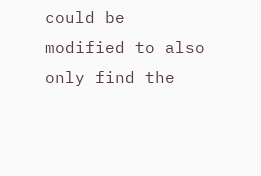could be modified to also only find the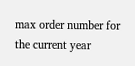max order number for the current year